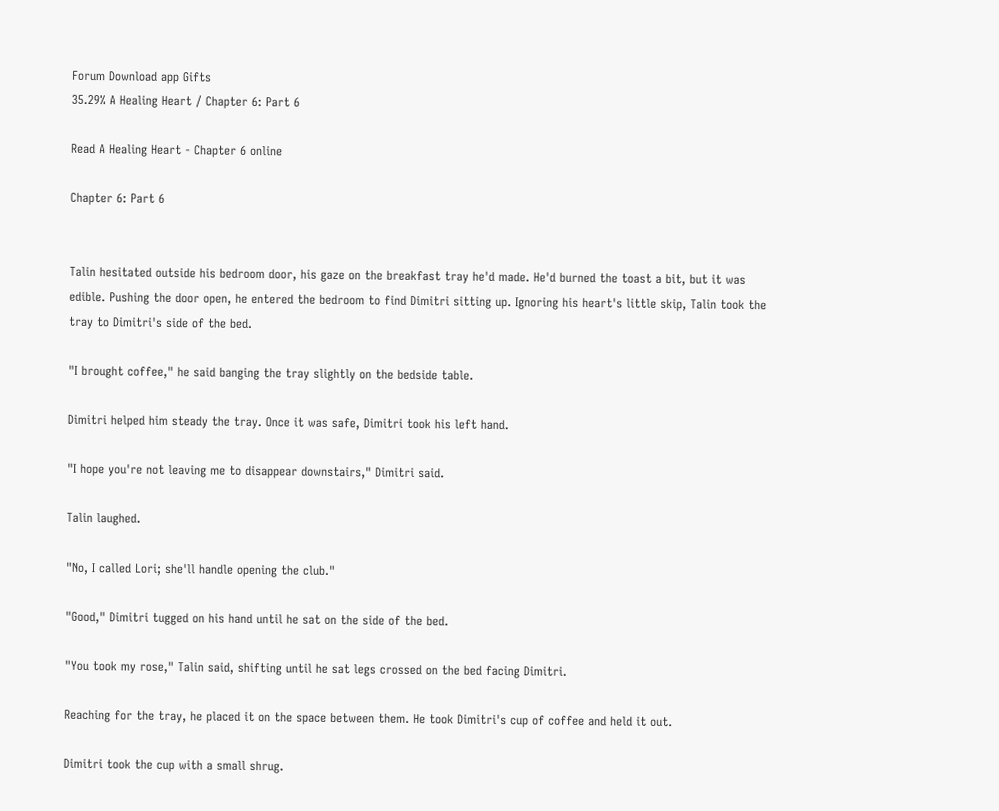Forum Download app Gifts
35.29% A Healing Heart / Chapter 6: Part 6

Read A Healing Heart - Chapter 6 online

Chapter 6: Part 6


Talin hesitated outside his bedroom door, his gaze on the breakfast tray he'd made. He'd burned the toast a bit, but it was edible. Pushing the door open, he entered the bedroom to find Dimitri sitting up. Ignoring his heart's little skip, Talin took the tray to Dimitri's side of the bed.

"I brought coffee," he said banging the tray slightly on the bedside table.

Dimitri helped him steady the tray. Once it was safe, Dimitri took his left hand.

"I hope you're not leaving me to disappear downstairs," Dimitri said.

Talin laughed.

"No, I called Lori; she'll handle opening the club."

"Good," Dimitri tugged on his hand until he sat on the side of the bed.

"You took my rose," Talin said, shifting until he sat legs crossed on the bed facing Dimitri.

Reaching for the tray, he placed it on the space between them. He took Dimitri's cup of coffee and held it out.

Dimitri took the cup with a small shrug.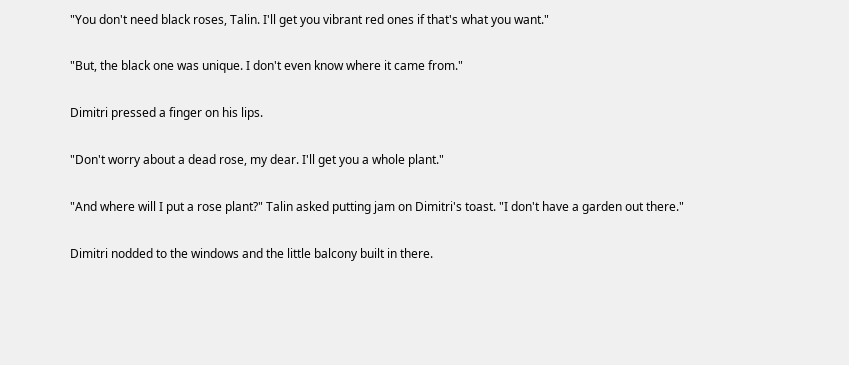"You don't need black roses, Talin. I'll get you vibrant red ones if that's what you want."

"But, the black one was unique. I don't even know where it came from."

Dimitri pressed a finger on his lips.

"Don't worry about a dead rose, my dear. I'll get you a whole plant."

"And where will I put a rose plant?" Talin asked putting jam on Dimitri's toast. "I don't have a garden out there."

Dimitri nodded to the windows and the little balcony built in there.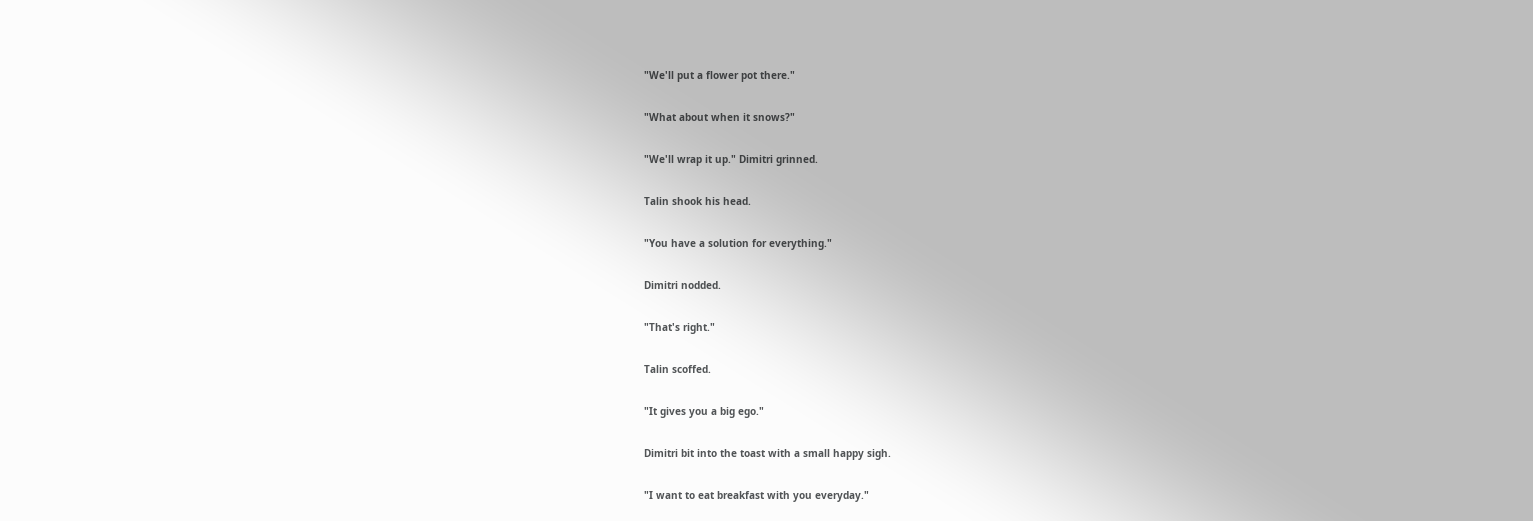"We'll put a flower pot there."

"What about when it snows?"

"We'll wrap it up." Dimitri grinned.

Talin shook his head.

"You have a solution for everything."

Dimitri nodded.

"That's right."

Talin scoffed.

"It gives you a big ego."

Dimitri bit into the toast with a small happy sigh.

"I want to eat breakfast with you everyday."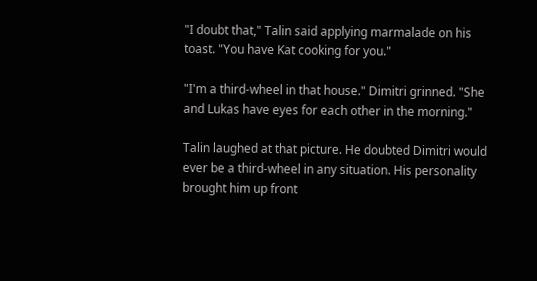"I doubt that," Talin said applying marmalade on his toast. "You have Kat cooking for you."

"I'm a third-wheel in that house." Dimitri grinned. "She and Lukas have eyes for each other in the morning."

Talin laughed at that picture. He doubted Dimitri would ever be a third-wheel in any situation. His personality brought him up front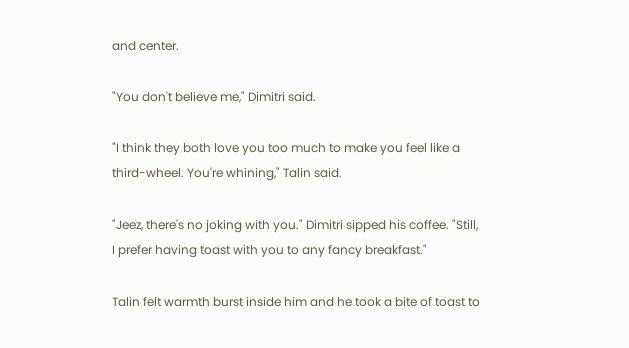and center.

"You don't believe me," Dimitri said.

"I think they both love you too much to make you feel like a third-wheel. You're whining," Talin said.

"Jeez, there's no joking with you." Dimitri sipped his coffee. "Still, I prefer having toast with you to any fancy breakfast."

Talin felt warmth burst inside him and he took a bite of toast to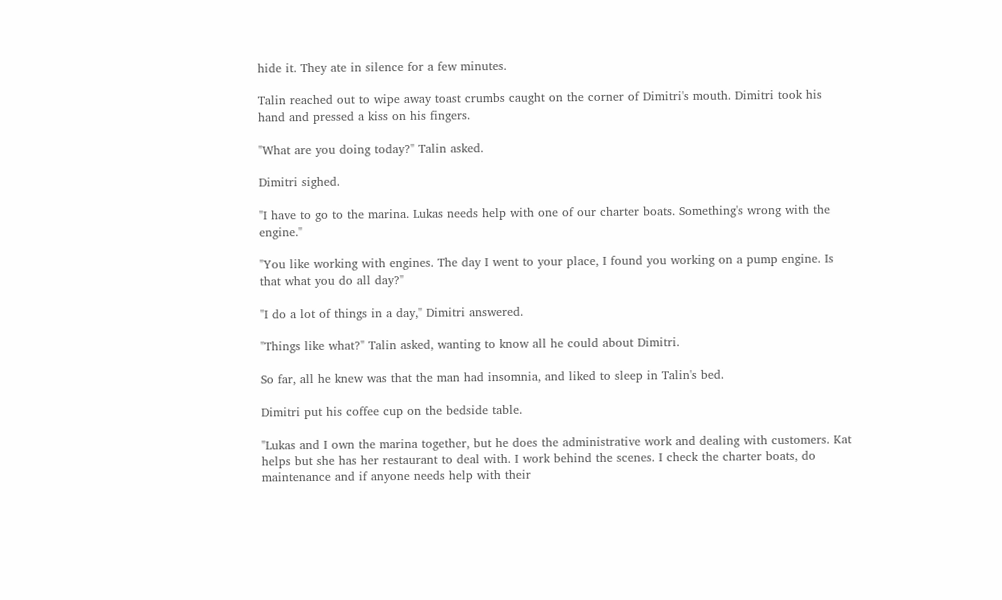hide it. They ate in silence for a few minutes.

Talin reached out to wipe away toast crumbs caught on the corner of Dimitri's mouth. Dimitri took his hand and pressed a kiss on his fingers.

"What are you doing today?" Talin asked.

Dimitri sighed.

"I have to go to the marina. Lukas needs help with one of our charter boats. Something's wrong with the engine."

"You like working with engines. The day I went to your place, I found you working on a pump engine. Is that what you do all day?"

"I do a lot of things in a day," Dimitri answered.

"Things like what?" Talin asked, wanting to know all he could about Dimitri.

So far, all he knew was that the man had insomnia, and liked to sleep in Talin's bed.

Dimitri put his coffee cup on the bedside table.

"Lukas and I own the marina together, but he does the administrative work and dealing with customers. Kat helps but she has her restaurant to deal with. I work behind the scenes. I check the charter boats, do maintenance and if anyone needs help with their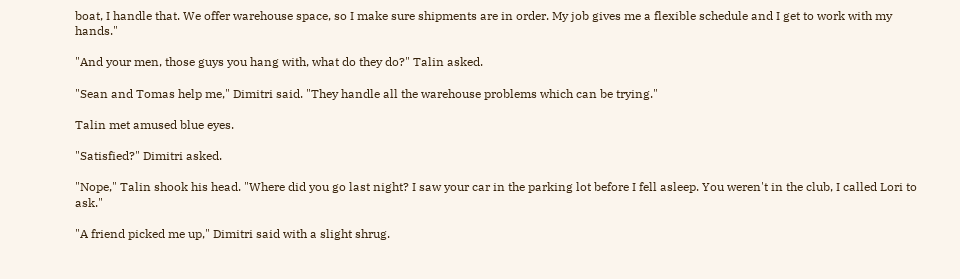boat, I handle that. We offer warehouse space, so I make sure shipments are in order. My job gives me a flexible schedule and I get to work with my hands."

"And your men, those guys you hang with, what do they do?" Talin asked.

"Sean and Tomas help me," Dimitri said. "They handle all the warehouse problems which can be trying."

Talin met amused blue eyes.

"Satisfied?" Dimitri asked.

"Nope," Talin shook his head. "Where did you go last night? I saw your car in the parking lot before I fell asleep. You weren't in the club, I called Lori to ask."

"A friend picked me up," Dimitri said with a slight shrug.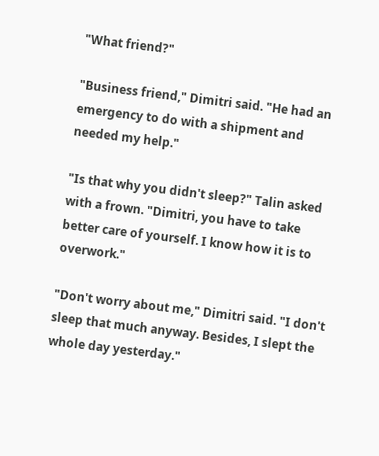"What friend?"

"Business friend," Dimitri said. "He had an emergency to do with a shipment and needed my help."

"Is that why you didn't sleep?" Talin asked with a frown. "Dimitri, you have to take better care of yourself. I know how it is to overwork."

"Don't worry about me," Dimitri said. "I don't sleep that much anyway. Besides, I slept the whole day yesterday."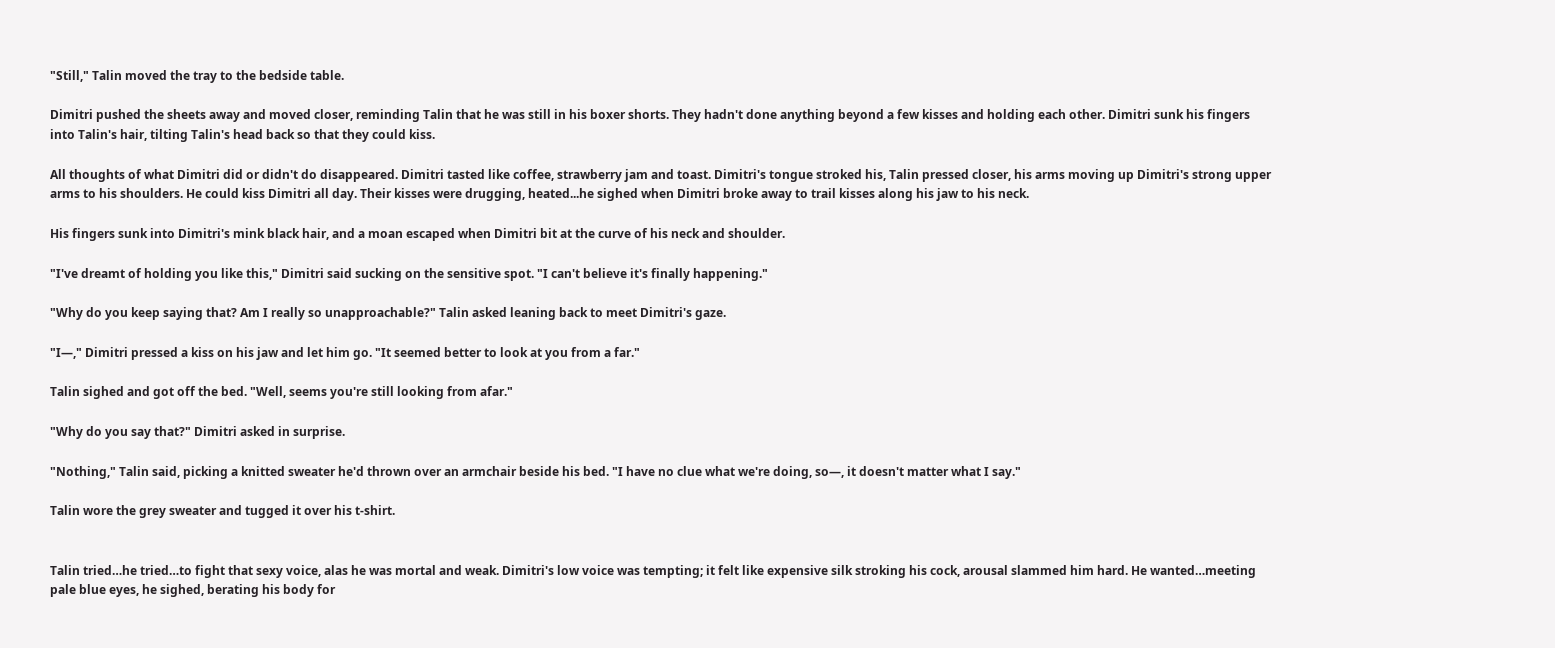"Still," Talin moved the tray to the bedside table.

Dimitri pushed the sheets away and moved closer, reminding Talin that he was still in his boxer shorts. They hadn't done anything beyond a few kisses and holding each other. Dimitri sunk his fingers into Talin's hair, tilting Talin's head back so that they could kiss.

All thoughts of what Dimitri did or didn't do disappeared. Dimitri tasted like coffee, strawberry jam and toast. Dimitri's tongue stroked his, Talin pressed closer, his arms moving up Dimitri's strong upper arms to his shoulders. He could kiss Dimitri all day. Their kisses were drugging, heated...he sighed when Dimitri broke away to trail kisses along his jaw to his neck.

His fingers sunk into Dimitri's mink black hair, and a moan escaped when Dimitri bit at the curve of his neck and shoulder.

"I've dreamt of holding you like this," Dimitri said sucking on the sensitive spot. "I can't believe it's finally happening."

"Why do you keep saying that? Am I really so unapproachable?" Talin asked leaning back to meet Dimitri's gaze.

"I—," Dimitri pressed a kiss on his jaw and let him go. "It seemed better to look at you from a far."

Talin sighed and got off the bed. "Well, seems you're still looking from afar."

"Why do you say that?" Dimitri asked in surprise.

"Nothing," Talin said, picking a knitted sweater he'd thrown over an armchair beside his bed. "I have no clue what we're doing, so—, it doesn't matter what I say."

Talin wore the grey sweater and tugged it over his t-shirt.


Talin tried…he tried…to fight that sexy voice, alas he was mortal and weak. Dimitri's low voice was tempting; it felt like expensive silk stroking his cock, arousal slammed him hard. He wanted…meeting pale blue eyes, he sighed, berating his body for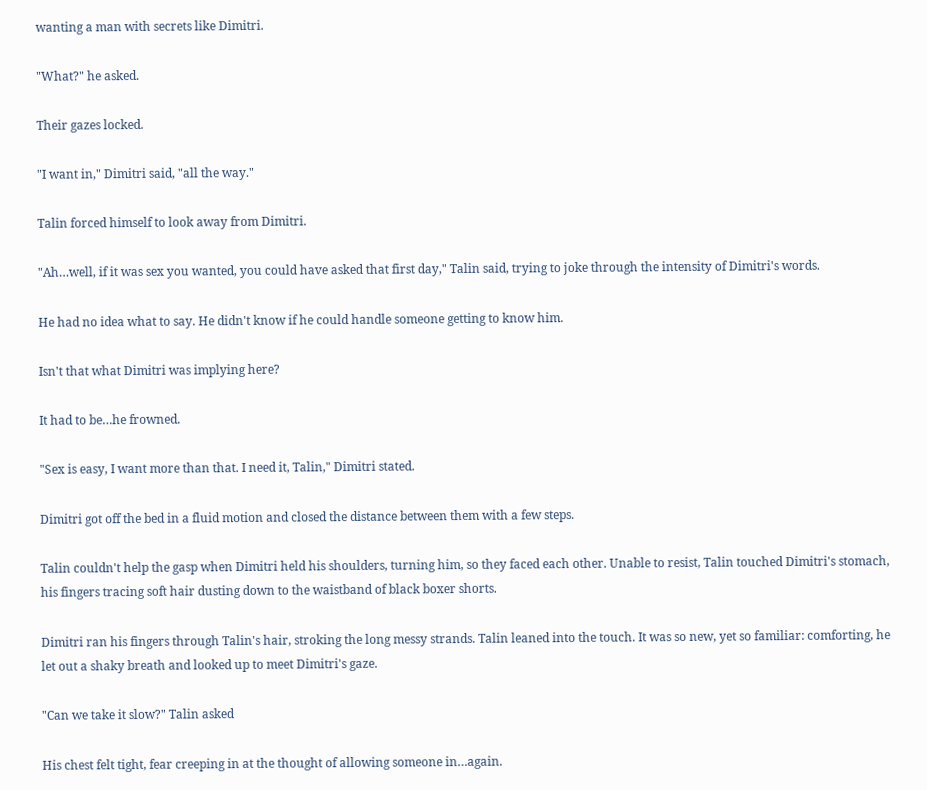wanting a man with secrets like Dimitri.

"What?" he asked.

Their gazes locked.

"I want in," Dimitri said, "all the way."

Talin forced himself to look away from Dimitri.

"Ah…well, if it was sex you wanted, you could have asked that first day," Talin said, trying to joke through the intensity of Dimitri's words.

He had no idea what to say. He didn't know if he could handle someone getting to know him.

Isn't that what Dimitri was implying here?

It had to be…he frowned.

"Sex is easy, I want more than that. I need it, Talin," Dimitri stated.

Dimitri got off the bed in a fluid motion and closed the distance between them with a few steps.

Talin couldn't help the gasp when Dimitri held his shoulders, turning him, so they faced each other. Unable to resist, Talin touched Dimitri's stomach, his fingers tracing soft hair dusting down to the waistband of black boxer shorts.

Dimitri ran his fingers through Talin's hair, stroking the long messy strands. Talin leaned into the touch. It was so new, yet so familiar: comforting, he let out a shaky breath and looked up to meet Dimitri's gaze.

"Can we take it slow?" Talin asked

His chest felt tight, fear creeping in at the thought of allowing someone in…again.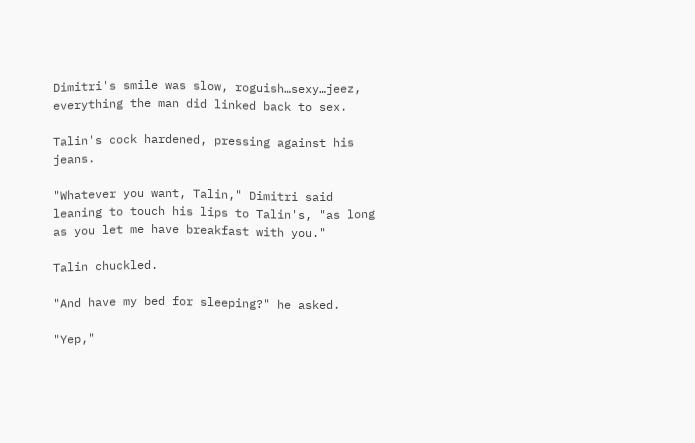Dimitri's smile was slow, roguish…sexy…jeez, everything the man did linked back to sex.

Talin's cock hardened, pressing against his jeans.

"Whatever you want, Talin," Dimitri said leaning to touch his lips to Talin's, "as long as you let me have breakfast with you."

Talin chuckled.

"And have my bed for sleeping?" he asked.

"Yep,"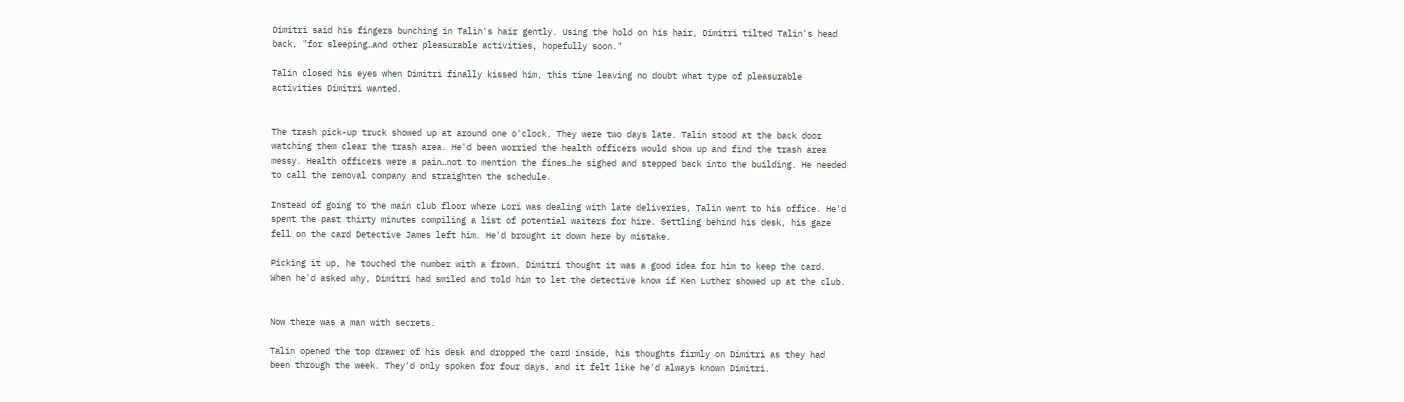Dimitri said his fingers bunching in Talin's hair gently. Using the hold on his hair, Dimitri tilted Talin's head back, "for sleeping…and other pleasurable activities, hopefully soon."

Talin closed his eyes when Dimitri finally kissed him, this time leaving no doubt what type of pleasurable activities Dimitri wanted.


The trash pick-up truck showed up at around one o'clock. They were two days late. Talin stood at the back door watching them clear the trash area. He'd been worried the health officers would show up and find the trash area messy. Health officers were a pain…not to mention the fines…he sighed and stepped back into the building. He needed to call the removal company and straighten the schedule.

Instead of going to the main club floor where Lori was dealing with late deliveries, Talin went to his office. He'd spent the past thirty minutes compiling a list of potential waiters for hire. Settling behind his desk, his gaze fell on the card Detective James left him. He'd brought it down here by mistake.

Picking it up, he touched the number with a frown. Dimitri thought it was a good idea for him to keep the card. When he'd asked why, Dimitri had smiled and told him to let the detective know if Ken Luther showed up at the club.


Now there was a man with secrets.

Talin opened the top drawer of his desk and dropped the card inside, his thoughts firmly on Dimitri as they had been through the week. They'd only spoken for four days, and it felt like he'd always known Dimitri.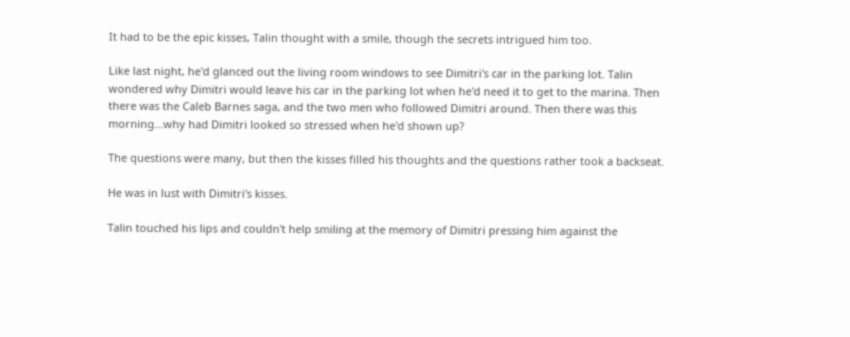It had to be the epic kisses, Talin thought with a smile, though the secrets intrigued him too.

Like last night, he'd glanced out the living room windows to see Dimitri's car in the parking lot. Talin wondered why Dimitri would leave his car in the parking lot when he'd need it to get to the marina. Then there was the Caleb Barnes saga, and the two men who followed Dimitri around. Then there was this morning…why had Dimitri looked so stressed when he'd shown up?

The questions were many, but then the kisses filled his thoughts and the questions rather took a backseat.

He was in lust with Dimitri's kisses.

Talin touched his lips and couldn't help smiling at the memory of Dimitri pressing him against the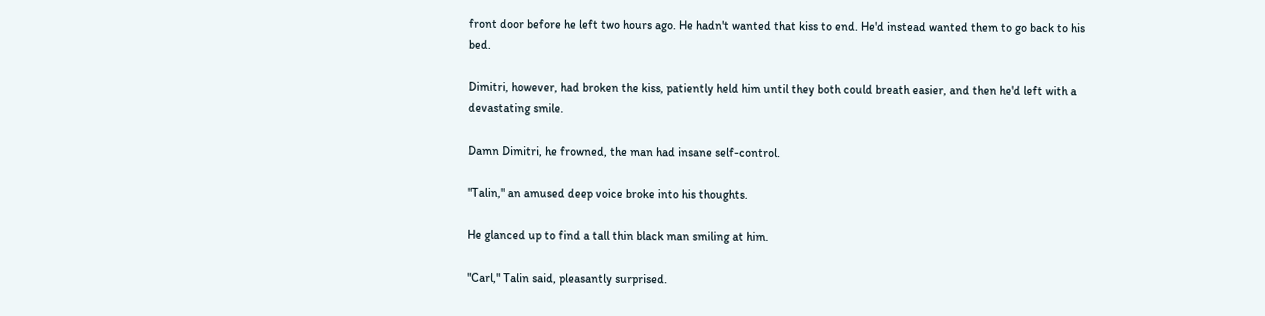front door before he left two hours ago. He hadn't wanted that kiss to end. He'd instead wanted them to go back to his bed.

Dimitri, however, had broken the kiss, patiently held him until they both could breath easier, and then he'd left with a devastating smile.

Damn Dimitri, he frowned, the man had insane self-control.

"Talin," an amused deep voice broke into his thoughts.

He glanced up to find a tall thin black man smiling at him.

"Carl," Talin said, pleasantly surprised.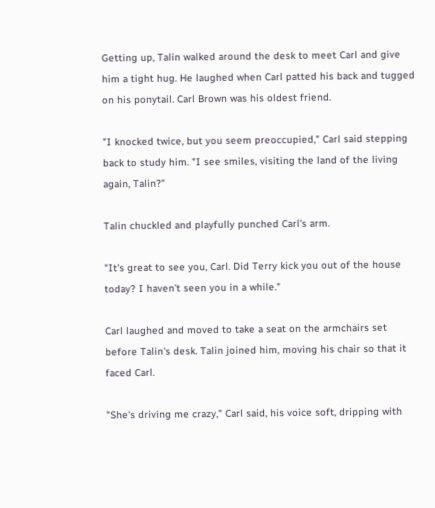Getting up, Talin walked around the desk to meet Carl and give him a tight hug. He laughed when Carl patted his back and tugged on his ponytail. Carl Brown was his oldest friend.

"I knocked twice, but you seem preoccupied," Carl said stepping back to study him. "I see smiles, visiting the land of the living again, Talin?"

Talin chuckled and playfully punched Carl's arm.

"It's great to see you, Carl. Did Terry kick you out of the house today? I haven't seen you in a while."

Carl laughed and moved to take a seat on the armchairs set before Talin's desk. Talin joined him, moving his chair so that it faced Carl.

"She's driving me crazy," Carl said, his voice soft, dripping with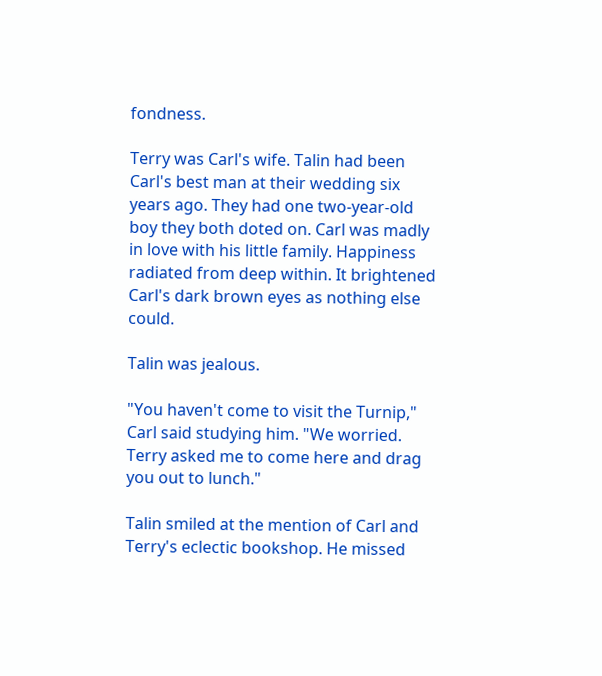fondness.

Terry was Carl's wife. Talin had been Carl's best man at their wedding six years ago. They had one two-year-old boy they both doted on. Carl was madly in love with his little family. Happiness radiated from deep within. It brightened Carl's dark brown eyes as nothing else could.

Talin was jealous.

"You haven't come to visit the Turnip," Carl said studying him. "We worried. Terry asked me to come here and drag you out to lunch."

Talin smiled at the mention of Carl and Terry's eclectic bookshop. He missed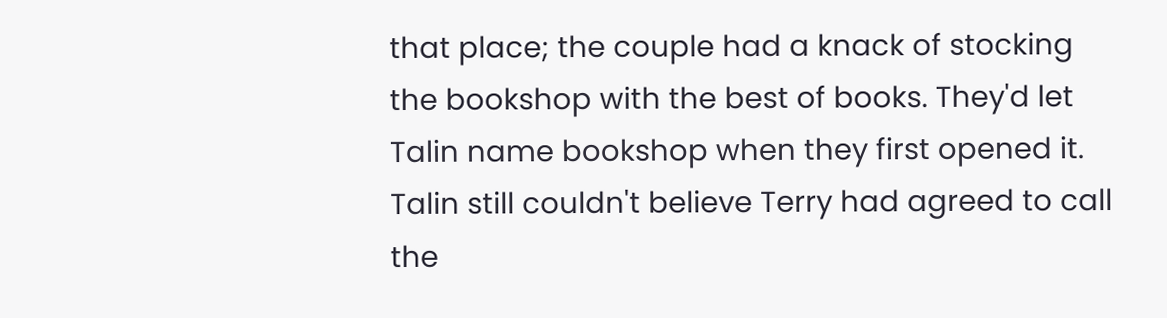that place; the couple had a knack of stocking the bookshop with the best of books. They'd let Talin name bookshop when they first opened it. Talin still couldn't believe Terry had agreed to call the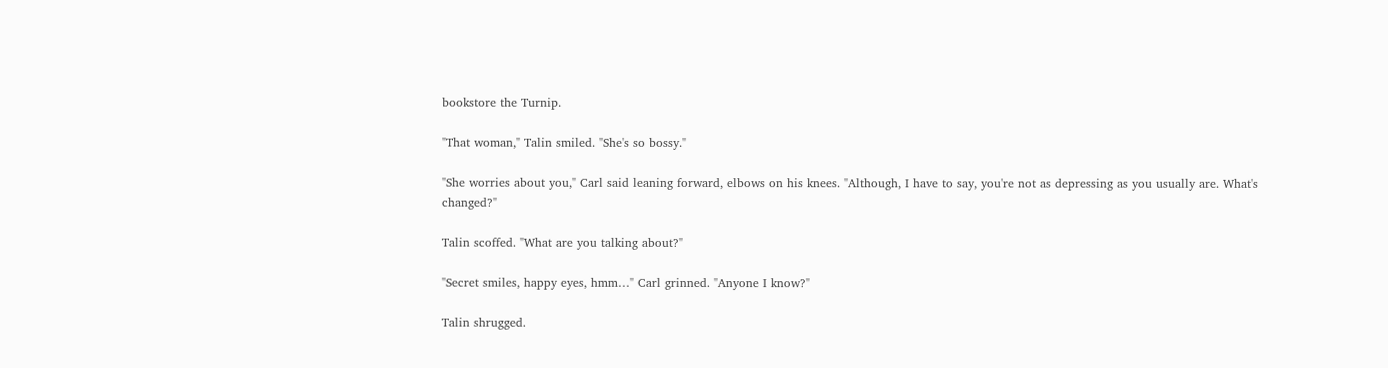bookstore the Turnip.

"That woman," Talin smiled. "She's so bossy."

"She worries about you," Carl said leaning forward, elbows on his knees. "Although, I have to say, you're not as depressing as you usually are. What's changed?"

Talin scoffed. "What are you talking about?"

"Secret smiles, happy eyes, hmm…" Carl grinned. "Anyone I know?"

Talin shrugged.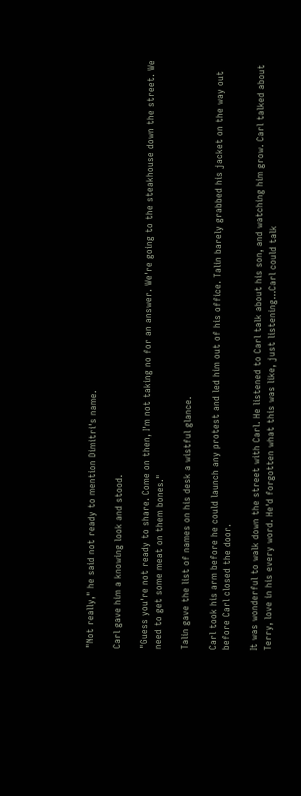"Not really," he said not ready to mention Dimitri's name.

Carl gave him a knowing look and stood.

"Guess you're not ready to share. Come on then, I'm not taking no for an answer. We're going to the steakhouse down the street. We need to get some meat on them bones."

Talin gave the list of names on his desk a wistful glance.

Carl took his arm before he could launch any protest and led him out of his office. Talin barely grabbed his jacket on the way out before Carl closed the door.

It was wonderful to walk down the street with Carl. He listened to Carl talk about his son, and watching him grow. Carl talked about Terry, love in his every word. He'd forgotten what this was like, just listening…Carl could talk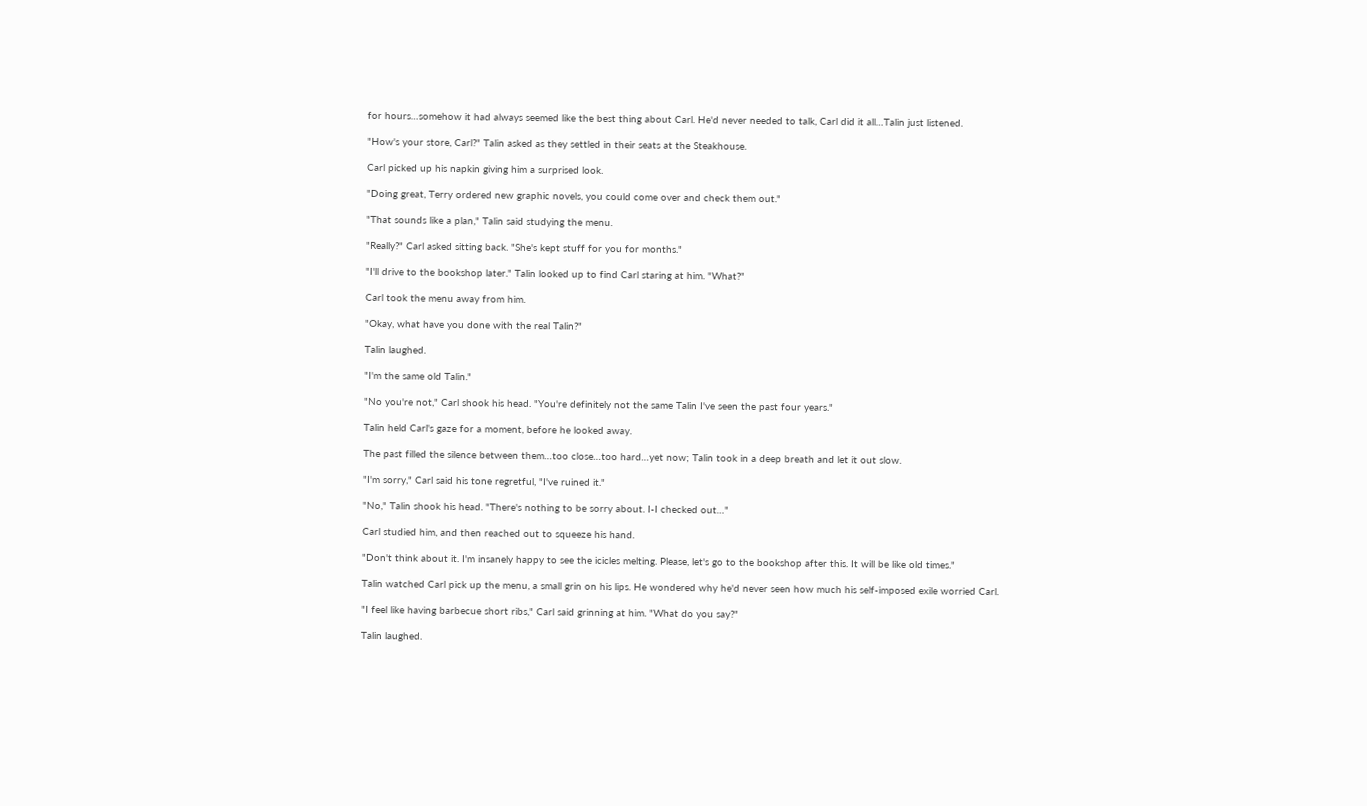for hours…somehow it had always seemed like the best thing about Carl. He'd never needed to talk, Carl did it all…Talin just listened.

"How's your store, Carl?" Talin asked as they settled in their seats at the Steakhouse.

Carl picked up his napkin giving him a surprised look.

"Doing great, Terry ordered new graphic novels, you could come over and check them out."

"That sounds like a plan," Talin said studying the menu.

"Really?" Carl asked sitting back. "She's kept stuff for you for months."

"I'll drive to the bookshop later." Talin looked up to find Carl staring at him. "What?"

Carl took the menu away from him.

"Okay, what have you done with the real Talin?"

Talin laughed.

"I'm the same old Talin."

"No you're not," Carl shook his head. "You're definitely not the same Talin I've seen the past four years."

Talin held Carl's gaze for a moment, before he looked away.

The past filled the silence between them…too close…too hard…yet now; Talin took in a deep breath and let it out slow.

"I'm sorry," Carl said his tone regretful, "I've ruined it."

"No," Talin shook his head. "There's nothing to be sorry about. I-I checked out…"

Carl studied him, and then reached out to squeeze his hand.

"Don't think about it. I'm insanely happy to see the icicles melting. Please, let's go to the bookshop after this. It will be like old times."

Talin watched Carl pick up the menu, a small grin on his lips. He wondered why he'd never seen how much his self-imposed exile worried Carl.

"I feel like having barbecue short ribs," Carl said grinning at him. "What do you say?"

Talin laughed.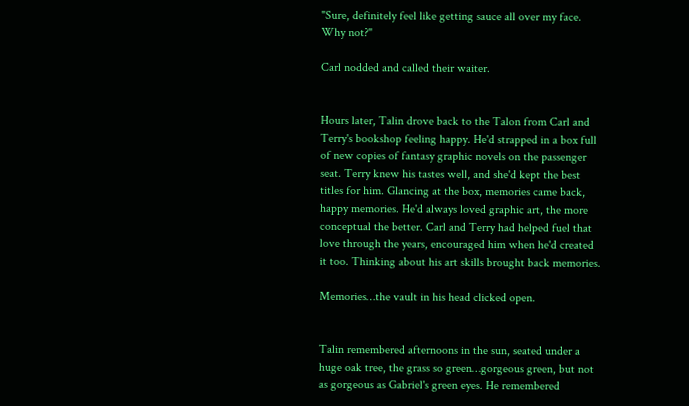"Sure, definitely feel like getting sauce all over my face. Why not?"

Carl nodded and called their waiter.


Hours later, Talin drove back to the Talon from Carl and Terry's bookshop feeling happy. He'd strapped in a box full of new copies of fantasy graphic novels on the passenger seat. Terry knew his tastes well, and she'd kept the best titles for him. Glancing at the box, memories came back, happy memories. He'd always loved graphic art, the more conceptual the better. Carl and Terry had helped fuel that love through the years, encouraged him when he'd created it too. Thinking about his art skills brought back memories.

Memories…the vault in his head clicked open.


Talin remembered afternoons in the sun, seated under a huge oak tree, the grass so green…gorgeous green, but not as gorgeous as Gabriel's green eyes. He remembered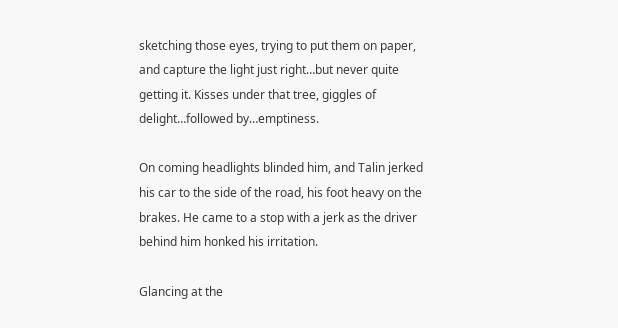sketching those eyes, trying to put them on paper, and capture the light just right…but never quite getting it. Kisses under that tree, giggles of delight…followed by…emptiness.

On coming headlights blinded him, and Talin jerked his car to the side of the road, his foot heavy on the brakes. He came to a stop with a jerk as the driver behind him honked his irritation.

Glancing at the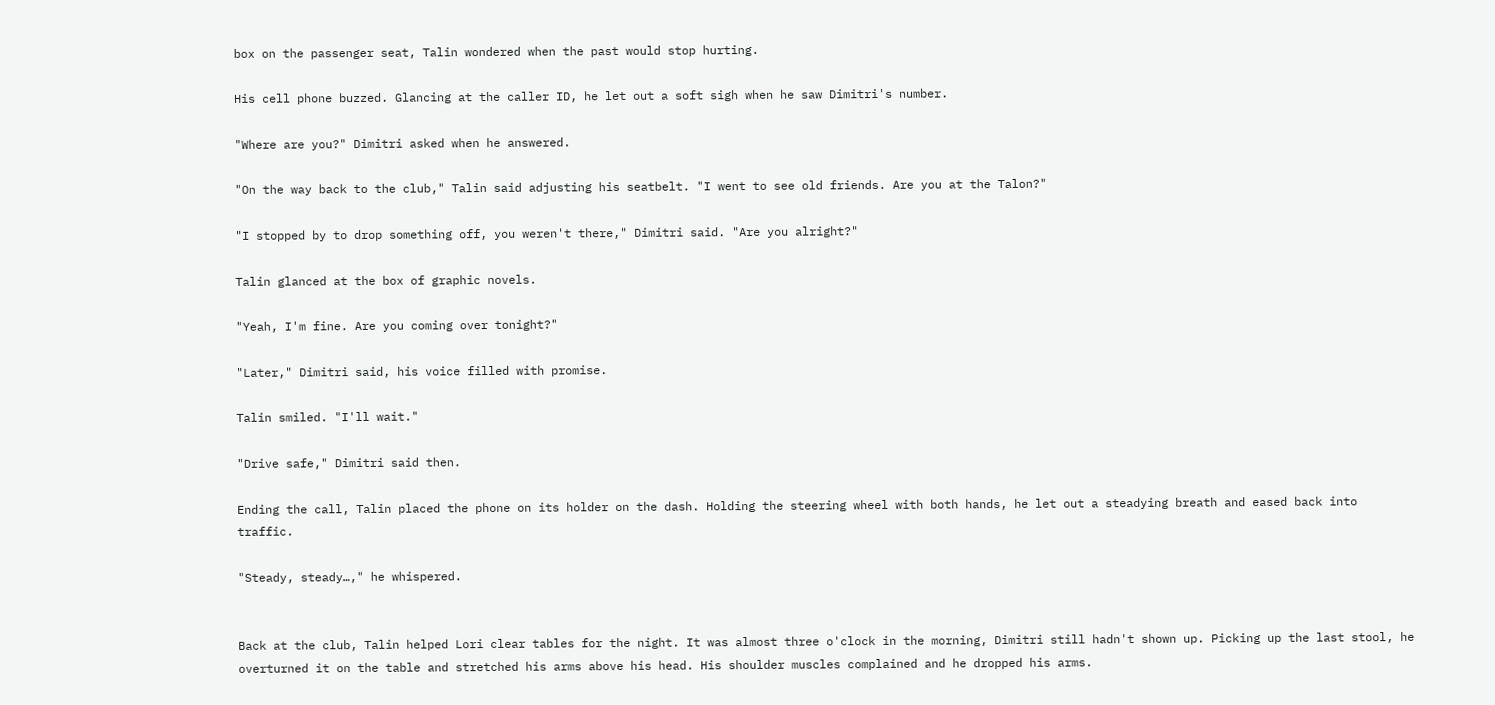box on the passenger seat, Talin wondered when the past would stop hurting.

His cell phone buzzed. Glancing at the caller ID, he let out a soft sigh when he saw Dimitri's number.

"Where are you?" Dimitri asked when he answered.

"On the way back to the club," Talin said adjusting his seatbelt. "I went to see old friends. Are you at the Talon?"

"I stopped by to drop something off, you weren't there," Dimitri said. "Are you alright?"

Talin glanced at the box of graphic novels.

"Yeah, I'm fine. Are you coming over tonight?"

"Later," Dimitri said, his voice filled with promise.

Talin smiled. "I'll wait."

"Drive safe," Dimitri said then.

Ending the call, Talin placed the phone on its holder on the dash. Holding the steering wheel with both hands, he let out a steadying breath and eased back into traffic.

"Steady, steady…," he whispered.


Back at the club, Talin helped Lori clear tables for the night. It was almost three o'clock in the morning, Dimitri still hadn't shown up. Picking up the last stool, he overturned it on the table and stretched his arms above his head. His shoulder muscles complained and he dropped his arms.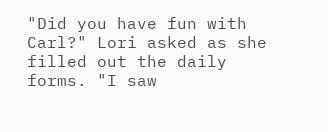"Did you have fun with Carl?" Lori asked as she filled out the daily forms. "I saw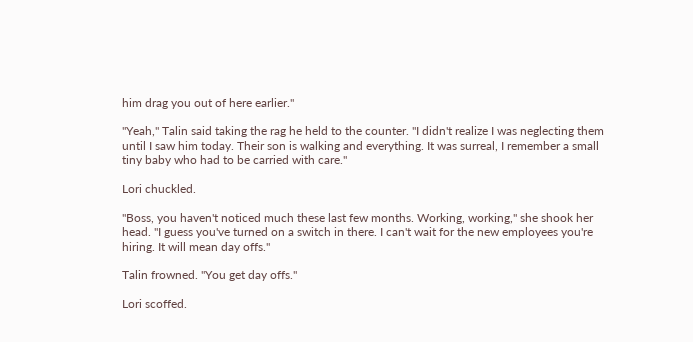him drag you out of here earlier."

"Yeah," Talin said taking the rag he held to the counter. "I didn't realize I was neglecting them until I saw him today. Their son is walking and everything. It was surreal, I remember a small tiny baby who had to be carried with care."

Lori chuckled.

"Boss, you haven't noticed much these last few months. Working, working," she shook her head. "I guess you've turned on a switch in there. I can't wait for the new employees you're hiring. It will mean day offs."

Talin frowned. "You get day offs."

Lori scoffed.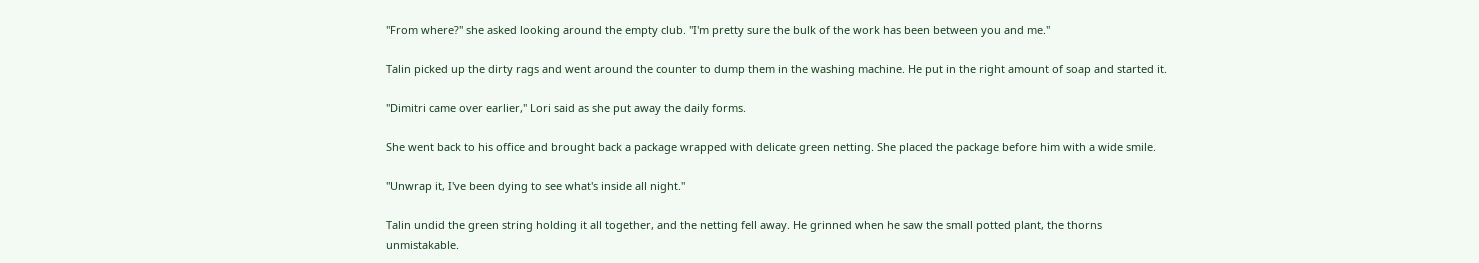"From where?" she asked looking around the empty club. "I'm pretty sure the bulk of the work has been between you and me."

Talin picked up the dirty rags and went around the counter to dump them in the washing machine. He put in the right amount of soap and started it.

"Dimitri came over earlier," Lori said as she put away the daily forms.

She went back to his office and brought back a package wrapped with delicate green netting. She placed the package before him with a wide smile.

"Unwrap it, I've been dying to see what's inside all night."

Talin undid the green string holding it all together, and the netting fell away. He grinned when he saw the small potted plant, the thorns unmistakable.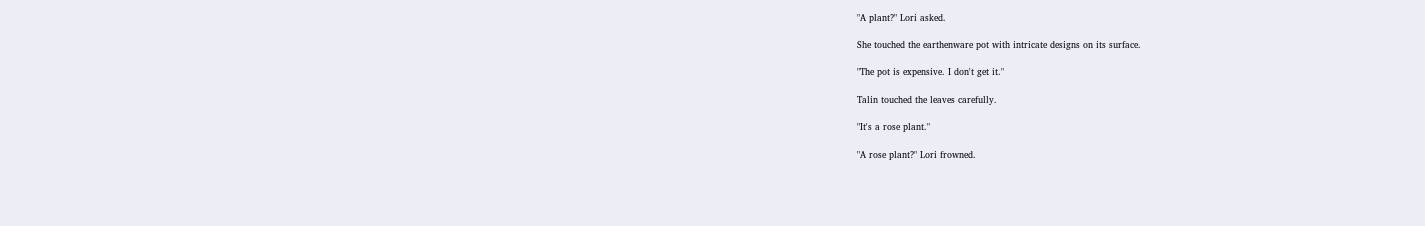"A plant?" Lori asked.

She touched the earthenware pot with intricate designs on its surface.

"The pot is expensive. I don't get it."

Talin touched the leaves carefully.

"It's a rose plant."

"A rose plant?" Lori frowned.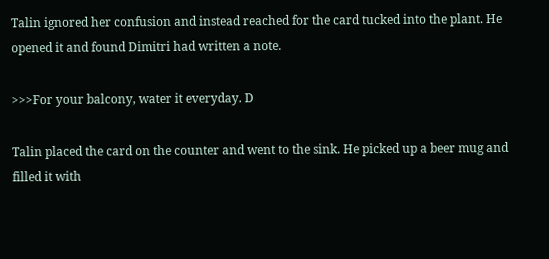Talin ignored her confusion and instead reached for the card tucked into the plant. He opened it and found Dimitri had written a note.

>>>For your balcony, water it everyday. D

Talin placed the card on the counter and went to the sink. He picked up a beer mug and filled it with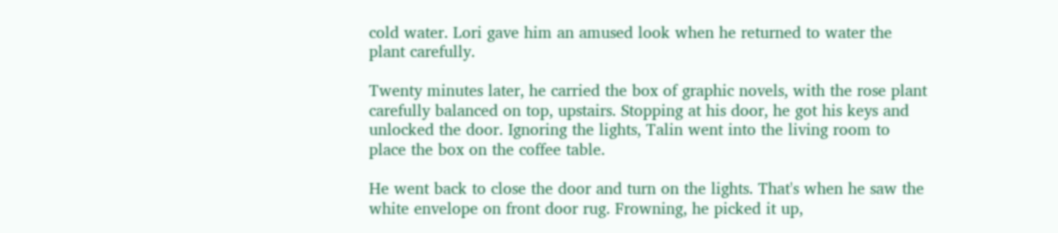cold water. Lori gave him an amused look when he returned to water the plant carefully.

Twenty minutes later, he carried the box of graphic novels, with the rose plant carefully balanced on top, upstairs. Stopping at his door, he got his keys and unlocked the door. Ignoring the lights, Talin went into the living room to place the box on the coffee table.

He went back to close the door and turn on the lights. That's when he saw the white envelope on front door rug. Frowning, he picked it up,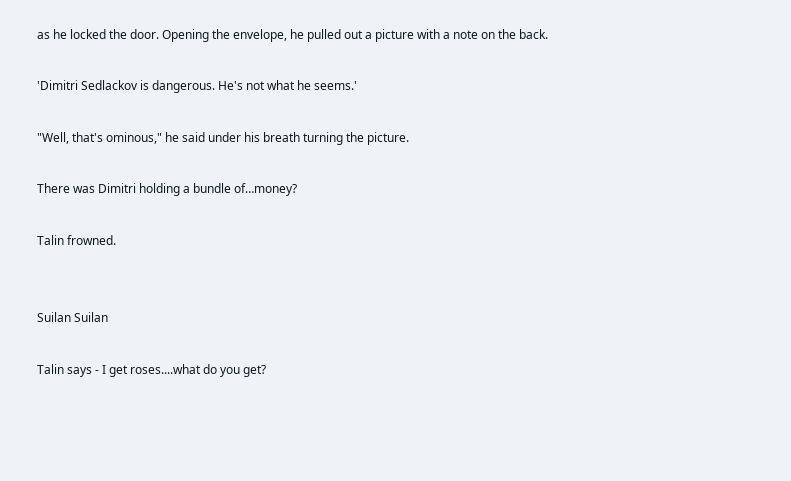as he locked the door. Opening the envelope, he pulled out a picture with a note on the back.

'Dimitri Sedlackov is dangerous. He's not what he seems.'

"Well, that's ominous," he said under his breath turning the picture.

There was Dimitri holding a bundle of…money?

Talin frowned.


Suilan Suilan

Talin says - I get roses....what do you get?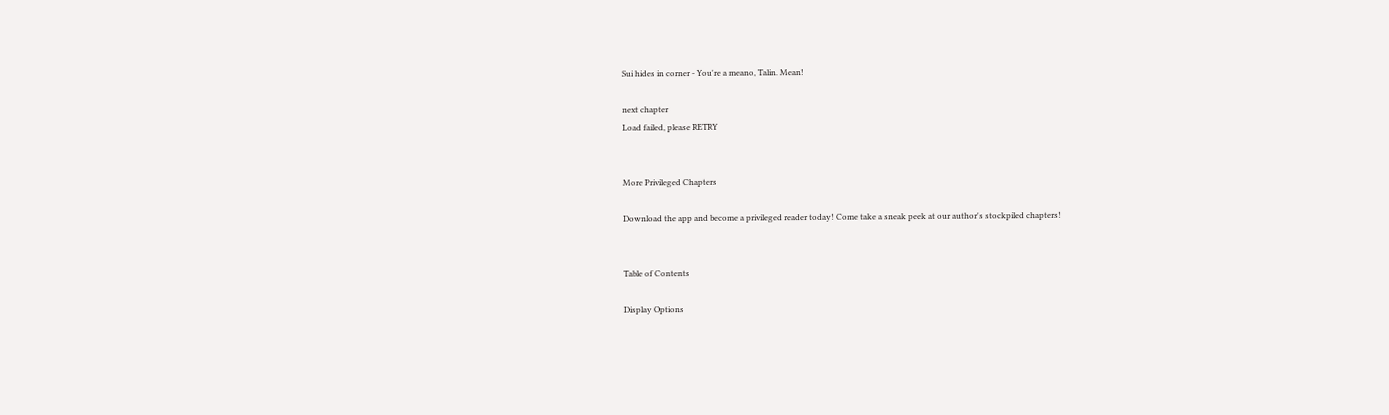Sui hides in corner - You're a meano, Talin. Mean!

next chapter
Load failed, please RETRY


More Privileged Chapters

Download the app and become a privileged reader today! Come take a sneak peek at our author's stockpiled chapters!


Table of Contents

Display Options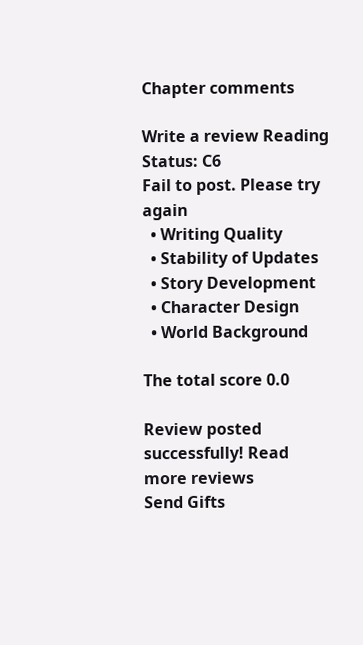Chapter comments

Write a review Reading Status: C6
Fail to post. Please try again
  • Writing Quality
  • Stability of Updates
  • Story Development
  • Character Design
  • World Background

The total score 0.0

Review posted successfully! Read more reviews
Send Gifts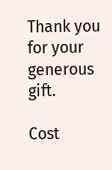Thank you for your generous gift.

Cost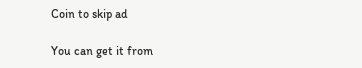Coin to skip ad

You can get it from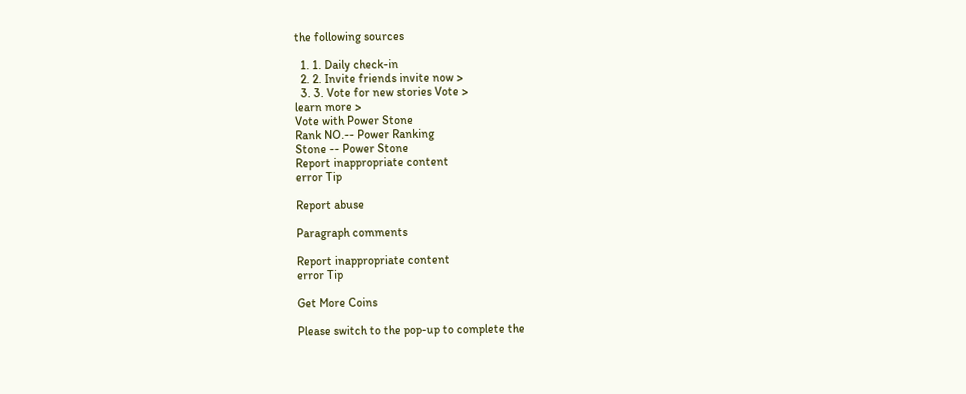the following sources

  1. 1. Daily check-in
  2. 2. Invite friends invite now >
  3. 3. Vote for new stories Vote >
learn more >
Vote with Power Stone
Rank NO.-- Power Ranking
Stone -- Power Stone
Report inappropriate content
error Tip

Report abuse

Paragraph comments

Report inappropriate content
error Tip

Get More Coins

Please switch to the pop-up to complete the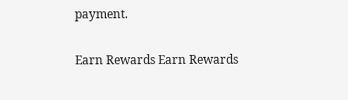payment.

Earn Rewards Earn Rewards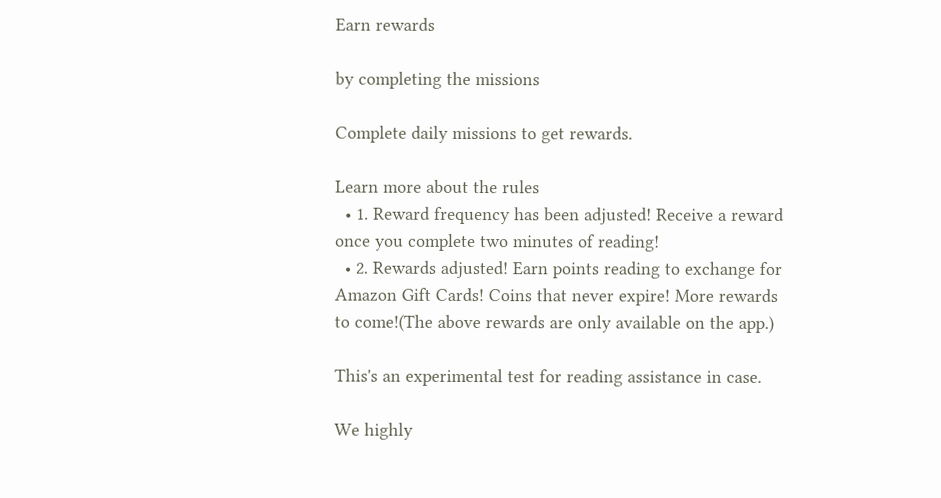Earn rewards

by completing the missions

Complete daily missions to get rewards.

Learn more about the rules
  • 1. Reward frequency has been adjusted! Receive a reward once you complete two minutes of reading!
  • 2. Rewards adjusted! Earn points reading to exchange for Amazon Gift Cards! Coins that never expire! More rewards to come!(The above rewards are only available on the app.)

This's an experimental test for reading assistance in case.

We highly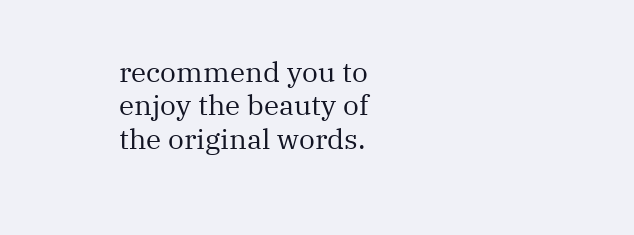recommend you to enjoy the beauty of the original words.